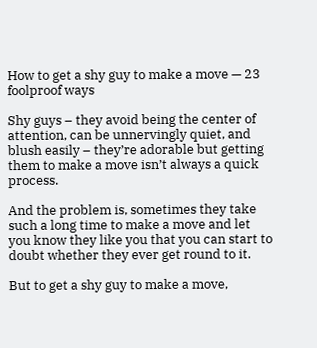How to get a shy guy to make a move — 23 foolproof ways

Shy guys – they avoid being the center of attention, can be unnervingly quiet, and blush easily – they’re adorable but getting them to make a move isn’t always a quick process.

And the problem is, sometimes they take such a long time to make a move and let you know they like you that you can start to doubt whether they ever get round to it.

But to get a shy guy to make a move,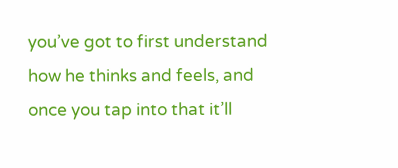you’ve got to first understand how he thinks and feels, and once you tap into that it’ll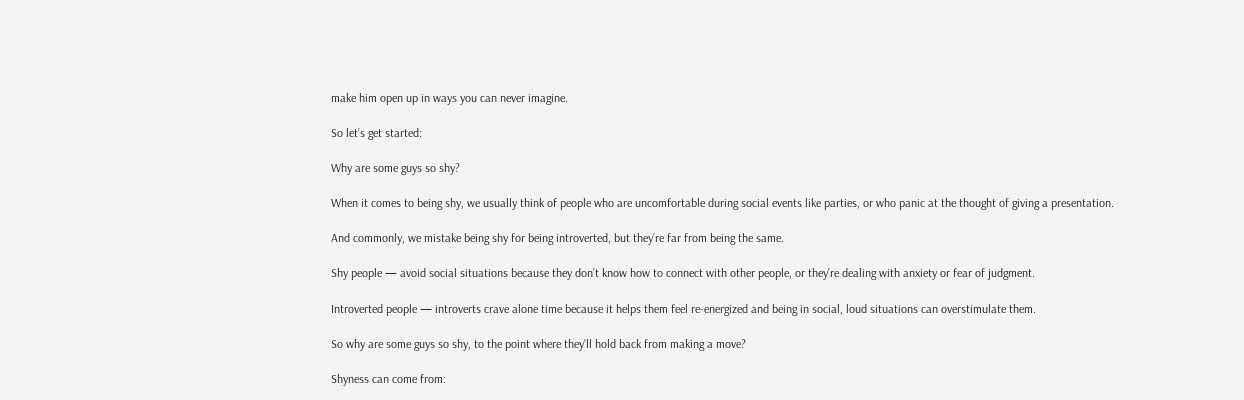make him open up in ways you can never imagine.

So let’s get started:

Why are some guys so shy?

When it comes to being shy, we usually think of people who are uncomfortable during social events like parties, or who panic at the thought of giving a presentation.

And commonly, we mistake being shy for being introverted, but they’re far from being the same.

Shy people — avoid social situations because they don’t know how to connect with other people, or they’re dealing with anxiety or fear of judgment.

Introverted people — introverts crave alone time because it helps them feel re-energized and being in social, loud situations can overstimulate them.

So why are some guys so shy, to the point where they’ll hold back from making a move?

Shyness can come from: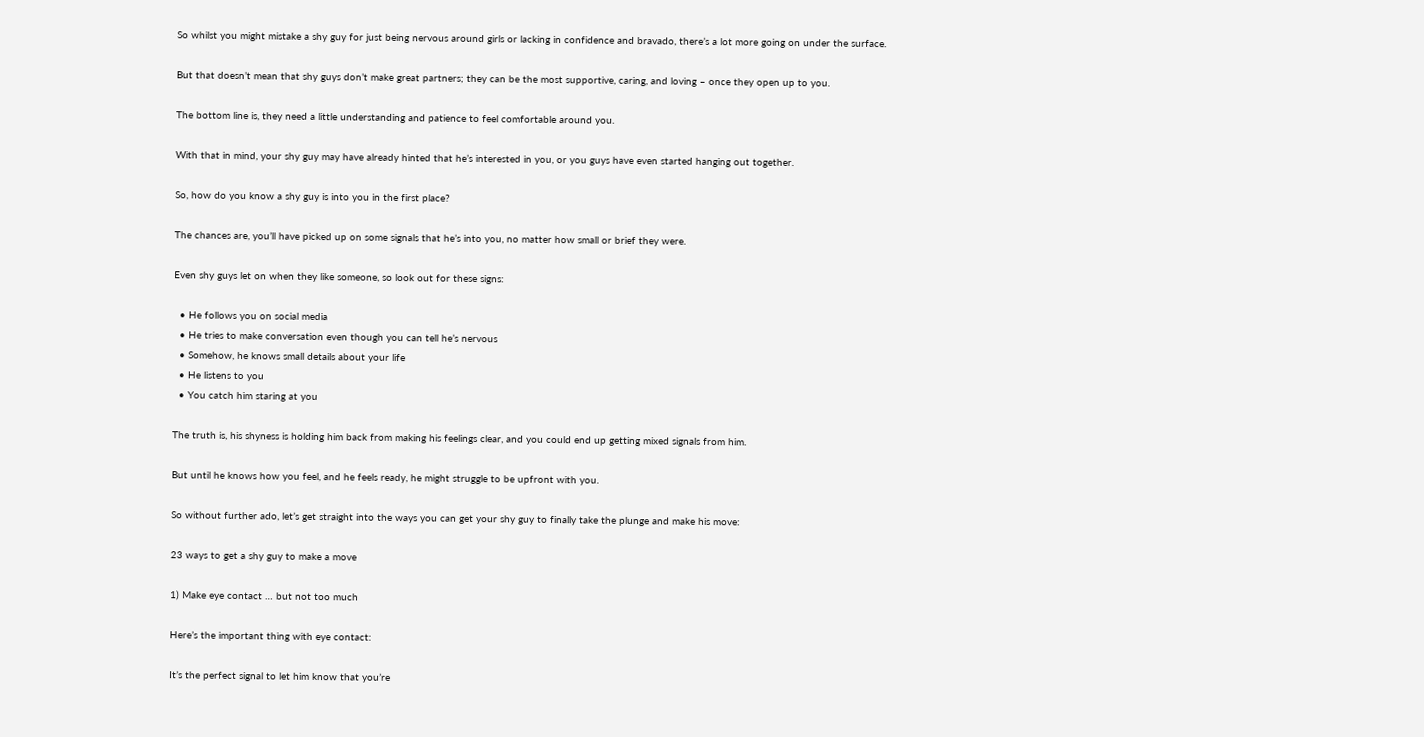So whilst you might mistake a shy guy for just being nervous around girls or lacking in confidence and bravado, there’s a lot more going on under the surface.

But that doesn’t mean that shy guys don’t make great partners; they can be the most supportive, caring, and loving – once they open up to you.

The bottom line is, they need a little understanding and patience to feel comfortable around you.

With that in mind, your shy guy may have already hinted that he’s interested in you, or you guys have even started hanging out together.

So, how do you know a shy guy is into you in the first place?

The chances are, you’ll have picked up on some signals that he’s into you, no matter how small or brief they were.

Even shy guys let on when they like someone, so look out for these signs:

  • He follows you on social media
  • He tries to make conversation even though you can tell he’s nervous
  • Somehow, he knows small details about your life
  • He listens to you
  • You catch him staring at you

The truth is, his shyness is holding him back from making his feelings clear, and you could end up getting mixed signals from him.

But until he knows how you feel, and he feels ready, he might struggle to be upfront with you.

So without further ado, let’s get straight into the ways you can get your shy guy to finally take the plunge and make his move:

23 ways to get a shy guy to make a move

1) Make eye contact … but not too much

Here’s the important thing with eye contact:

It’s the perfect signal to let him know that you’re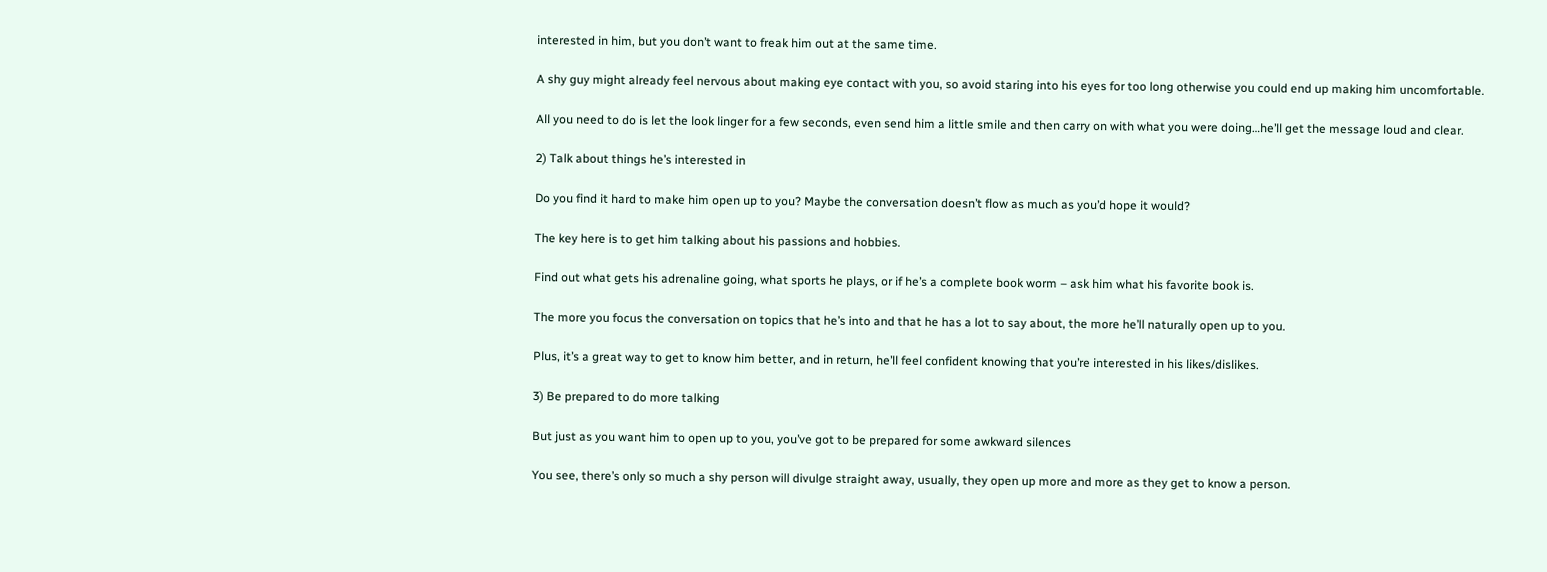interested in him, but you don’t want to freak him out at the same time.

A shy guy might already feel nervous about making eye contact with you, so avoid staring into his eyes for too long otherwise you could end up making him uncomfortable.

All you need to do is let the look linger for a few seconds, even send him a little smile and then carry on with what you were doing…he’ll get the message loud and clear.

2) Talk about things he’s interested in

Do you find it hard to make him open up to you? Maybe the conversation doesn’t flow as much as you’d hope it would?

The key here is to get him talking about his passions and hobbies.

Find out what gets his adrenaline going, what sports he plays, or if he’s a complete book worm – ask him what his favorite book is.

The more you focus the conversation on topics that he’s into and that he has a lot to say about, the more he’ll naturally open up to you.

Plus, it’s a great way to get to know him better, and in return, he’ll feel confident knowing that you’re interested in his likes/dislikes.

3) Be prepared to do more talking

But just as you want him to open up to you, you’ve got to be prepared for some awkward silences

You see, there’s only so much a shy person will divulge straight away, usually, they open up more and more as they get to know a person.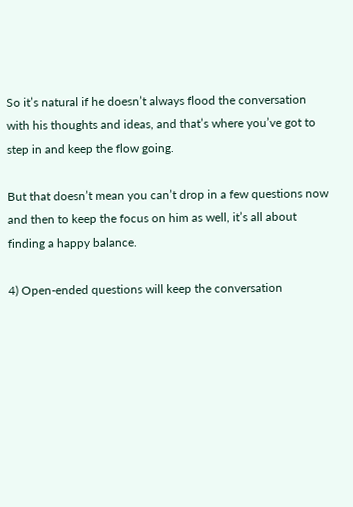So it’s natural if he doesn’t always flood the conversation with his thoughts and ideas, and that’s where you’ve got to step in and keep the flow going.

But that doesn’t mean you can’t drop in a few questions now and then to keep the focus on him as well, it’s all about finding a happy balance.

4) Open-ended questions will keep the conversation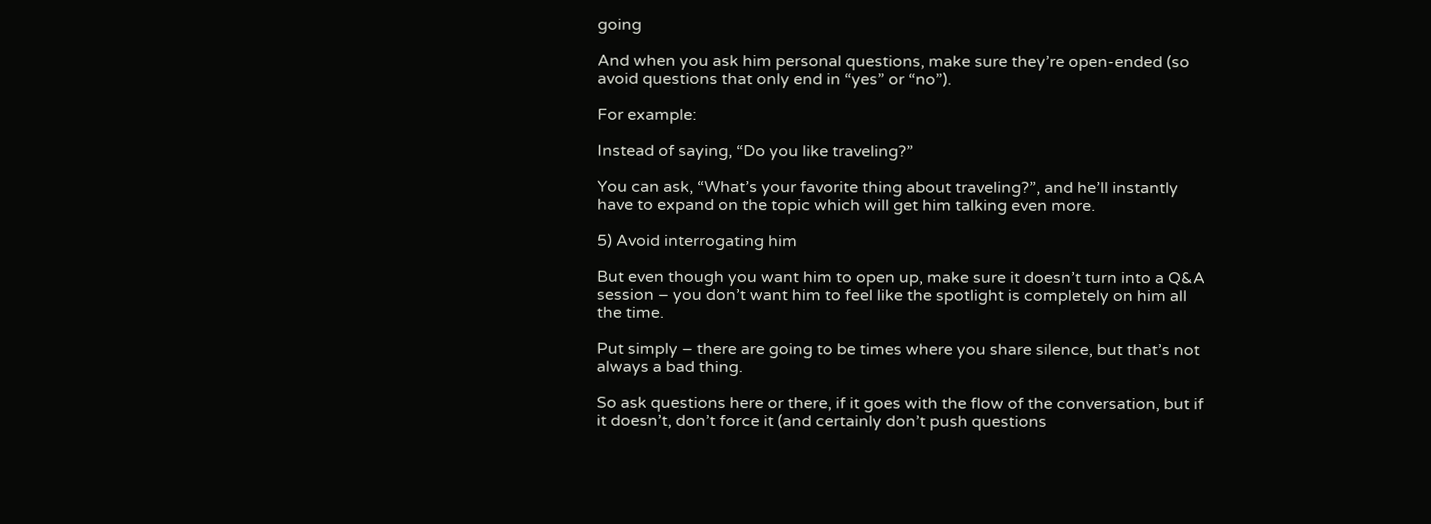going

And when you ask him personal questions, make sure they’re open-ended (so avoid questions that only end in “yes” or “no”).

For example:

Instead of saying, “Do you like traveling?”

You can ask, “What’s your favorite thing about traveling?”, and he’ll instantly have to expand on the topic which will get him talking even more.

5) Avoid interrogating him

But even though you want him to open up, make sure it doesn’t turn into a Q&A session – you don’t want him to feel like the spotlight is completely on him all the time.

Put simply – there are going to be times where you share silence, but that’s not always a bad thing.

So ask questions here or there, if it goes with the flow of the conversation, but if it doesn’t, don’t force it (and certainly don’t push questions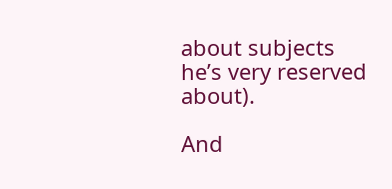about subjects he’s very reserved about).

And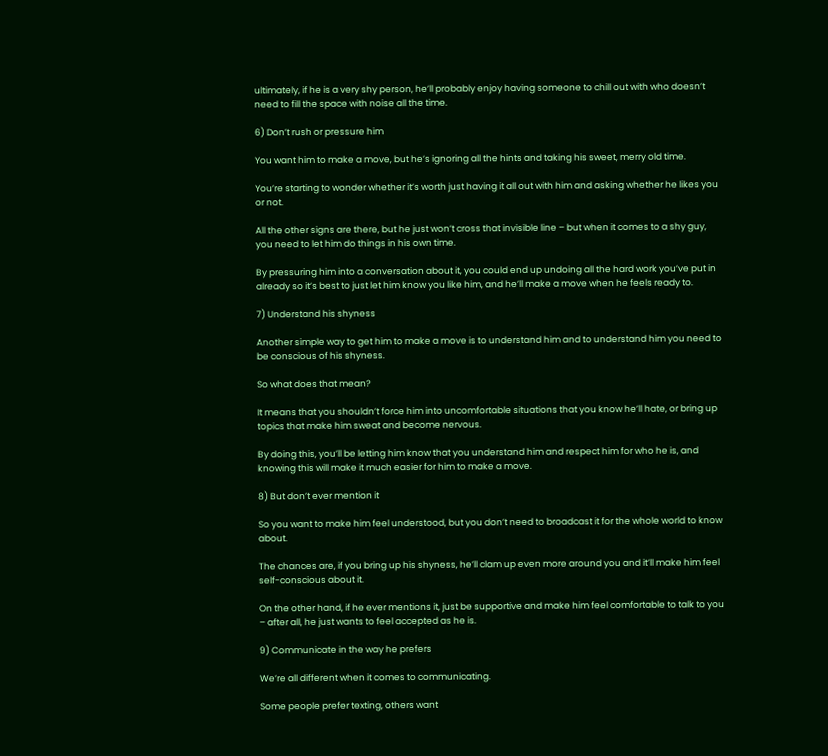ultimately, if he is a very shy person, he’ll probably enjoy having someone to chill out with who doesn’t need to fill the space with noise all the time.

6) Don’t rush or pressure him

You want him to make a move, but he’s ignoring all the hints and taking his sweet, merry old time.

You’re starting to wonder whether it’s worth just having it all out with him and asking whether he likes you or not.

All the other signs are there, but he just won’t cross that invisible line – but when it comes to a shy guy, you need to let him do things in his own time.

By pressuring him into a conversation about it, you could end up undoing all the hard work you’ve put in already so it’s best to just let him know you like him, and he’ll make a move when he feels ready to.

7) Understand his shyness

Another simple way to get him to make a move is to understand him and to understand him you need to be conscious of his shyness.

So what does that mean?

It means that you shouldn’t force him into uncomfortable situations that you know he’ll hate, or bring up topics that make him sweat and become nervous.

By doing this, you’ll be letting him know that you understand him and respect him for who he is, and knowing this will make it much easier for him to make a move.

8) But don’t ever mention it

So you want to make him feel understood, but you don’t need to broadcast it for the whole world to know about.

The chances are, if you bring up his shyness, he’ll clam up even more around you and it’ll make him feel self-conscious about it.

On the other hand, if he ever mentions it, just be supportive and make him feel comfortable to talk to you – after all, he just wants to feel accepted as he is.

9) Communicate in the way he prefers

We’re all different when it comes to communicating.

Some people prefer texting, others want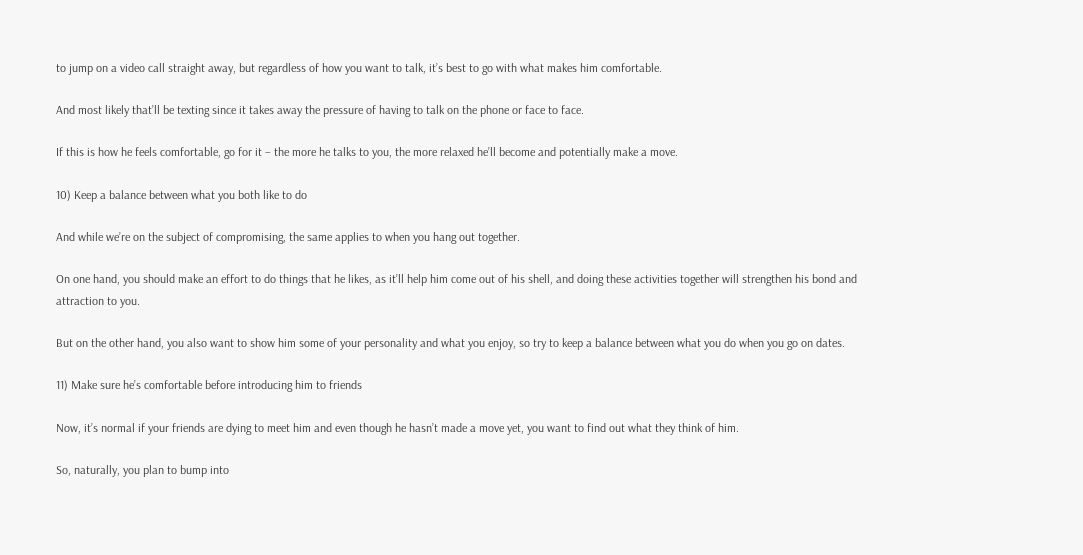to jump on a video call straight away, but regardless of how you want to talk, it’s best to go with what makes him comfortable.

And most likely that’ll be texting since it takes away the pressure of having to talk on the phone or face to face.

If this is how he feels comfortable, go for it – the more he talks to you, the more relaxed he’ll become and potentially make a move.

10) Keep a balance between what you both like to do

And while we’re on the subject of compromising, the same applies to when you hang out together.

On one hand, you should make an effort to do things that he likes, as it’ll help him come out of his shell, and doing these activities together will strengthen his bond and attraction to you.

But on the other hand, you also want to show him some of your personality and what you enjoy, so try to keep a balance between what you do when you go on dates.

11) Make sure he’s comfortable before introducing him to friends

Now, it’s normal if your friends are dying to meet him and even though he hasn’t made a move yet, you want to find out what they think of him.

So, naturally, you plan to bump into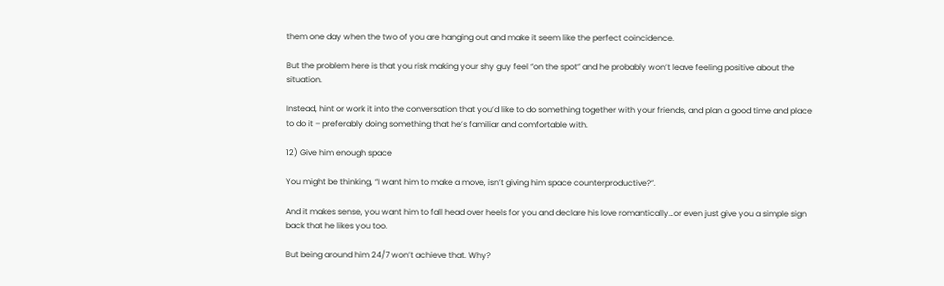them one day when the two of you are hanging out and make it seem like the perfect coincidence.

But the problem here is that you risk making your shy guy feel “on the spot” and he probably won’t leave feeling positive about the situation.

Instead, hint or work it into the conversation that you’d like to do something together with your friends, and plan a good time and place to do it – preferably doing something that he’s familiar and comfortable with.

12) Give him enough space

You might be thinking, “I want him to make a move, isn’t giving him space counterproductive?”.

And it makes sense, you want him to fall head over heels for you and declare his love romantically…or even just give you a simple sign back that he likes you too.

But being around him 24/7 won’t achieve that. Why?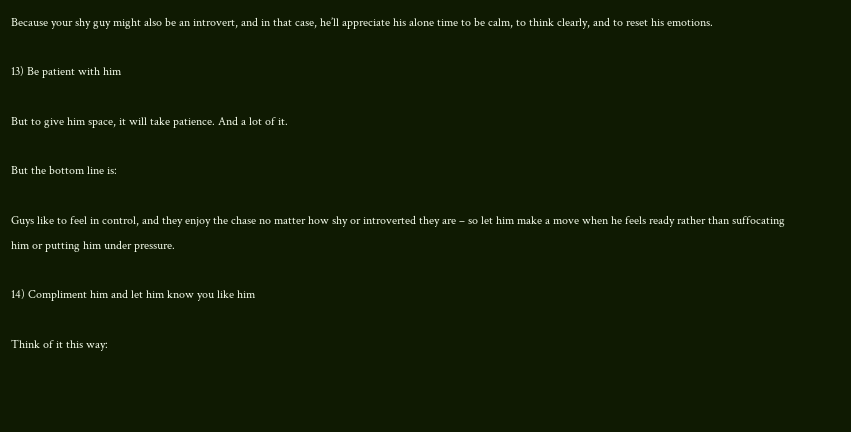Because your shy guy might also be an introvert, and in that case, he’ll appreciate his alone time to be calm, to think clearly, and to reset his emotions.

13) Be patient with him

But to give him space, it will take patience. And a lot of it.

But the bottom line is:

Guys like to feel in control, and they enjoy the chase no matter how shy or introverted they are – so let him make a move when he feels ready rather than suffocating him or putting him under pressure.

14) Compliment him and let him know you like him

Think of it this way: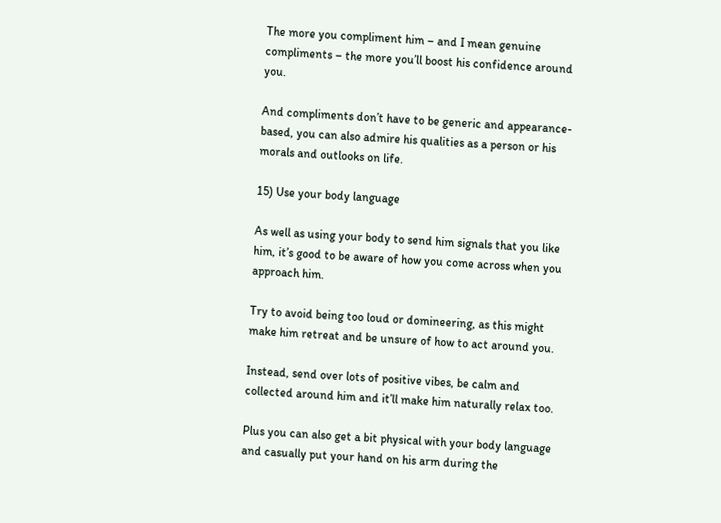The more you compliment him – and I mean genuine compliments – the more you’ll boost his confidence around you.

And compliments don’t have to be generic and appearance-based, you can also admire his qualities as a person or his morals and outlooks on life.

15) Use your body language

As well as using your body to send him signals that you like him, it’s good to be aware of how you come across when you approach him.

Try to avoid being too loud or domineering, as this might make him retreat and be unsure of how to act around you.

Instead, send over lots of positive vibes, be calm and collected around him and it’ll make him naturally relax too.

Plus you can also get a bit physical with your body language and casually put your hand on his arm during the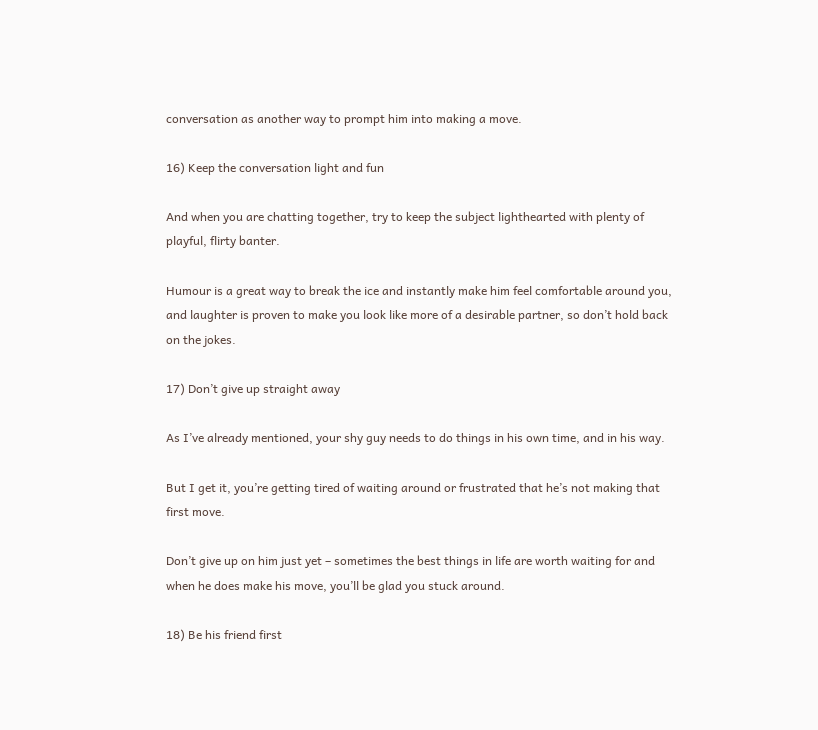conversation as another way to prompt him into making a move.

16) Keep the conversation light and fun

And when you are chatting together, try to keep the subject lighthearted with plenty of playful, flirty banter.

Humour is a great way to break the ice and instantly make him feel comfortable around you, and laughter is proven to make you look like more of a desirable partner, so don’t hold back on the jokes.

17) Don’t give up straight away

As I’ve already mentioned, your shy guy needs to do things in his own time, and in his way.

But I get it, you’re getting tired of waiting around or frustrated that he’s not making that first move.

Don’t give up on him just yet – sometimes the best things in life are worth waiting for and when he does make his move, you’ll be glad you stuck around.

18) Be his friend first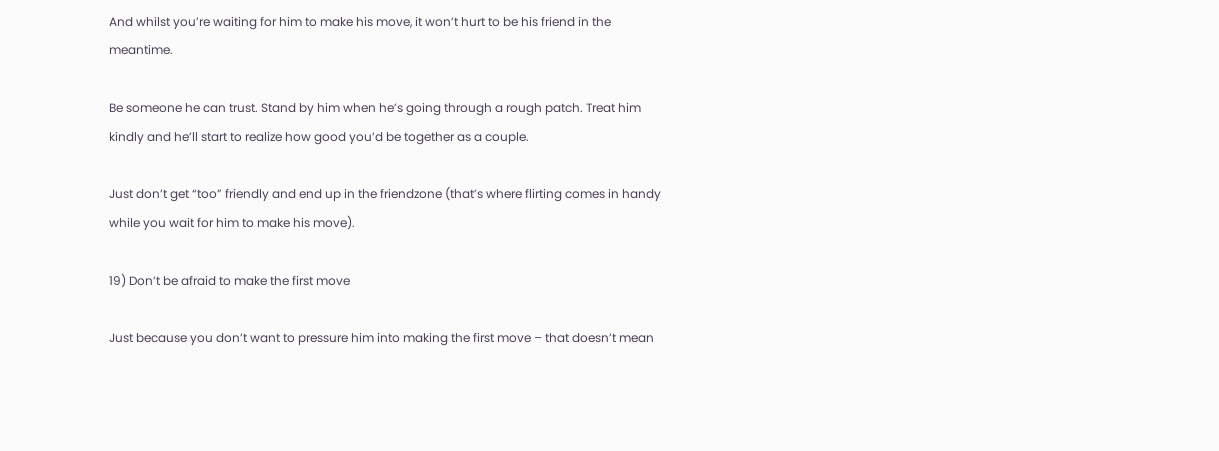And whilst you’re waiting for him to make his move, it won’t hurt to be his friend in the meantime.

Be someone he can trust. Stand by him when he’s going through a rough patch. Treat him kindly and he’ll start to realize how good you’d be together as a couple.

Just don’t get “too” friendly and end up in the friendzone (that’s where flirting comes in handy while you wait for him to make his move).

19) Don’t be afraid to make the first move

Just because you don’t want to pressure him into making the first move – that doesn’t mean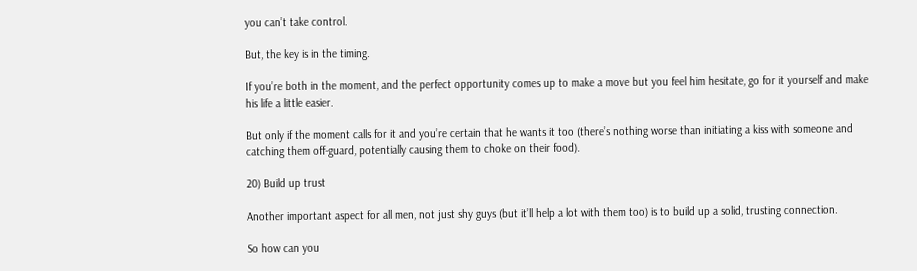you can’t take control.

But, the key is in the timing.

If you’re both in the moment, and the perfect opportunity comes up to make a move but you feel him hesitate, go for it yourself and make his life a little easier.

But only if the moment calls for it and you’re certain that he wants it too (there’s nothing worse than initiating a kiss with someone and catching them off-guard, potentially causing them to choke on their food).

20) Build up trust

Another important aspect for all men, not just shy guys (but it’ll help a lot with them too) is to build up a solid, trusting connection.

So how can you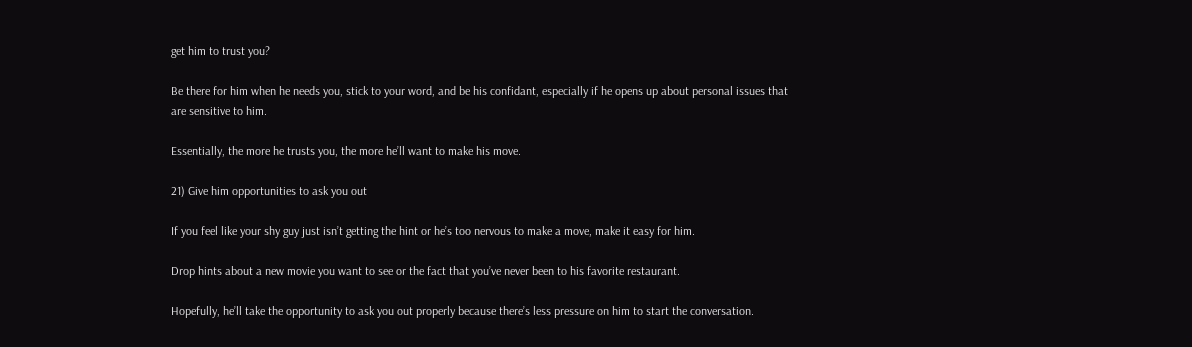get him to trust you?

Be there for him when he needs you, stick to your word, and be his confidant, especially if he opens up about personal issues that are sensitive to him.

Essentially, the more he trusts you, the more he’ll want to make his move.

21) Give him opportunities to ask you out

If you feel like your shy guy just isn’t getting the hint or he’s too nervous to make a move, make it easy for him.

Drop hints about a new movie you want to see or the fact that you’ve never been to his favorite restaurant.

Hopefully, he’ll take the opportunity to ask you out properly because there’s less pressure on him to start the conversation.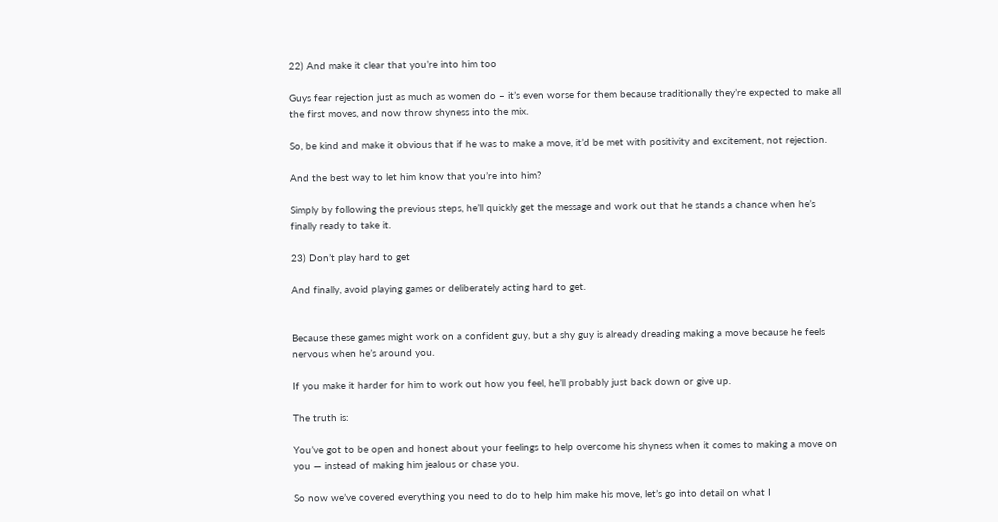22) And make it clear that you’re into him too

Guys fear rejection just as much as women do – it’s even worse for them because traditionally they’re expected to make all the first moves, and now throw shyness into the mix.

So, be kind and make it obvious that if he was to make a move, it’d be met with positivity and excitement, not rejection.

And the best way to let him know that you’re into him?

Simply by following the previous steps, he’ll quickly get the message and work out that he stands a chance when he’s finally ready to take it.

23) Don’t play hard to get

And finally, avoid playing games or deliberately acting hard to get.


Because these games might work on a confident guy, but a shy guy is already dreading making a move because he feels nervous when he’s around you.

If you make it harder for him to work out how you feel, he’ll probably just back down or give up.

The truth is:

You’ve got to be open and honest about your feelings to help overcome his shyness when it comes to making a move on you — instead of making him jealous or chase you.

So now we’ve covered everything you need to do to help him make his move, let’s go into detail on what I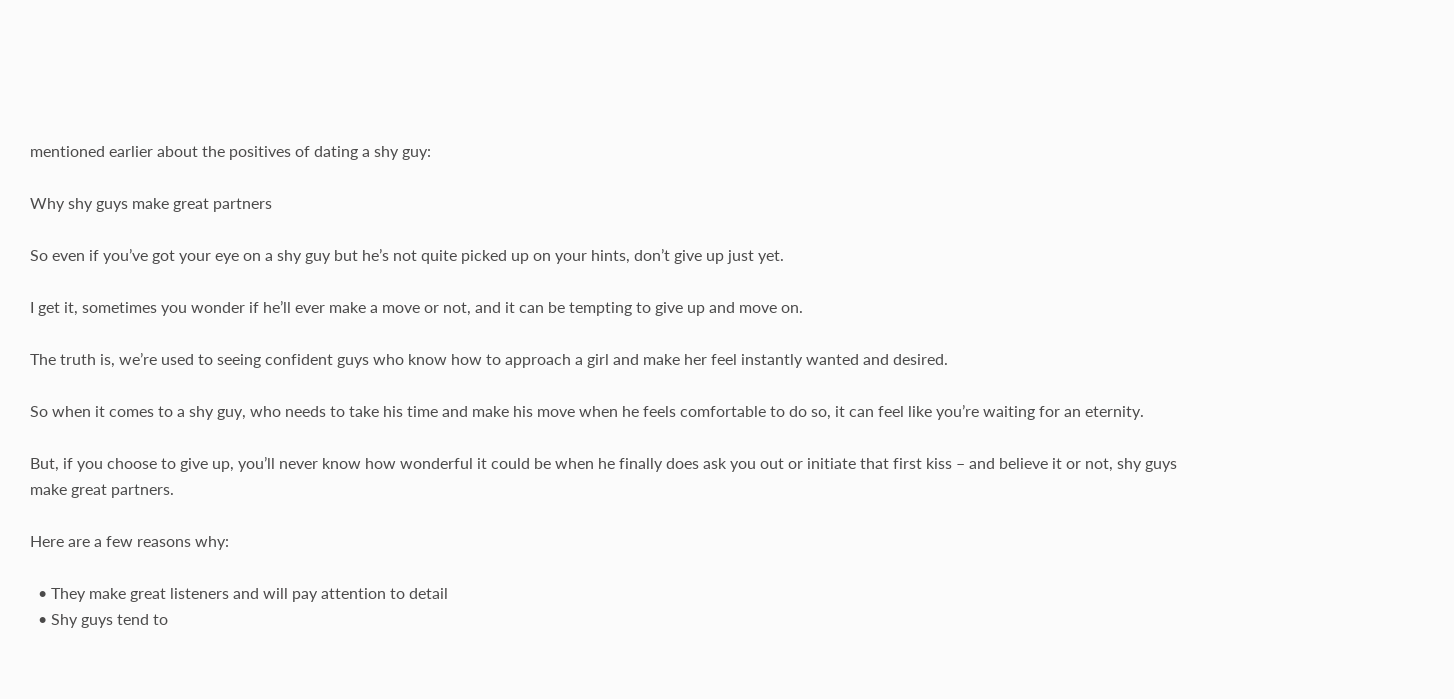mentioned earlier about the positives of dating a shy guy:

Why shy guys make great partners

So even if you’ve got your eye on a shy guy but he’s not quite picked up on your hints, don’t give up just yet.

I get it, sometimes you wonder if he’ll ever make a move or not, and it can be tempting to give up and move on.

The truth is, we’re used to seeing confident guys who know how to approach a girl and make her feel instantly wanted and desired.

So when it comes to a shy guy, who needs to take his time and make his move when he feels comfortable to do so, it can feel like you’re waiting for an eternity.

But, if you choose to give up, you’ll never know how wonderful it could be when he finally does ask you out or initiate that first kiss – and believe it or not, shy guys make great partners.

Here are a few reasons why:

  • They make great listeners and will pay attention to detail
  • Shy guys tend to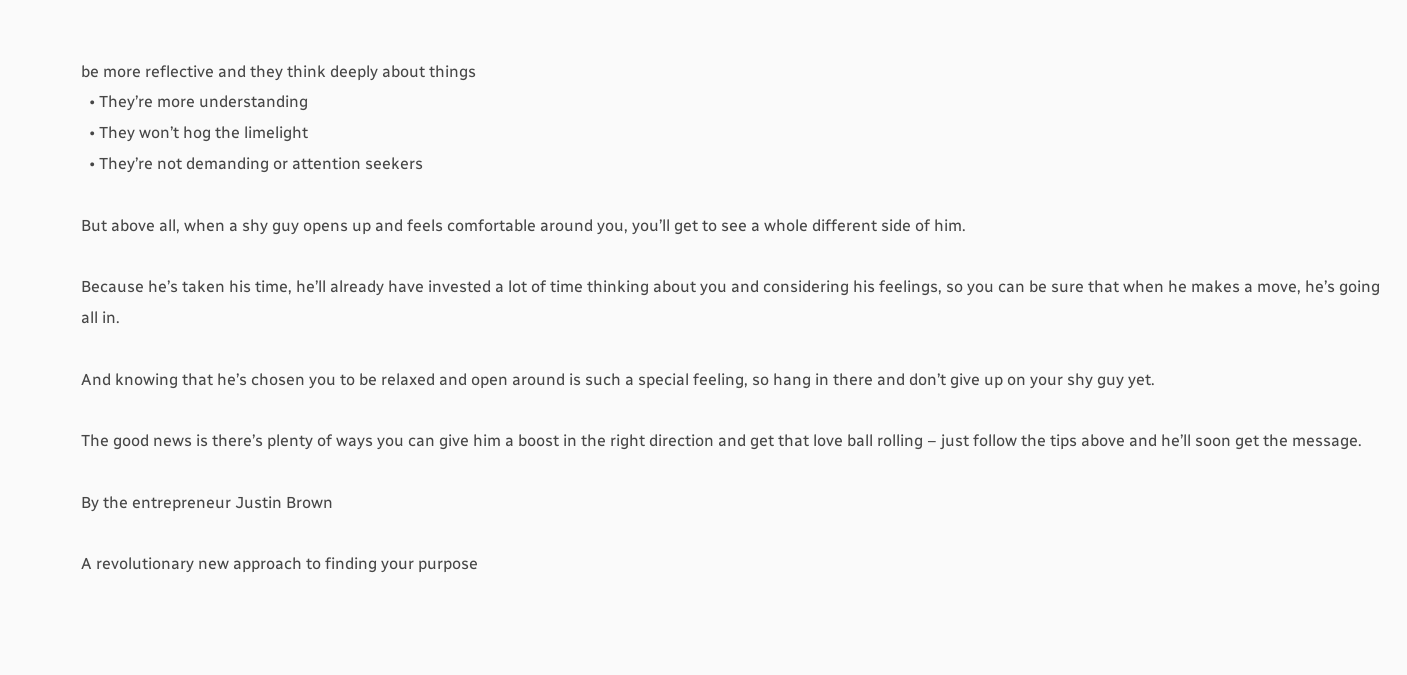be more reflective and they think deeply about things
  • They’re more understanding
  • They won’t hog the limelight
  • They’re not demanding or attention seekers

But above all, when a shy guy opens up and feels comfortable around you, you’ll get to see a whole different side of him.

Because he’s taken his time, he’ll already have invested a lot of time thinking about you and considering his feelings, so you can be sure that when he makes a move, he’s going all in.

And knowing that he’s chosen you to be relaxed and open around is such a special feeling, so hang in there and don’t give up on your shy guy yet.

The good news is there’s plenty of ways you can give him a boost in the right direction and get that love ball rolling – just follow the tips above and he’ll soon get the message.

By the entrepreneur Justin Brown

A revolutionary new approach to finding your purpose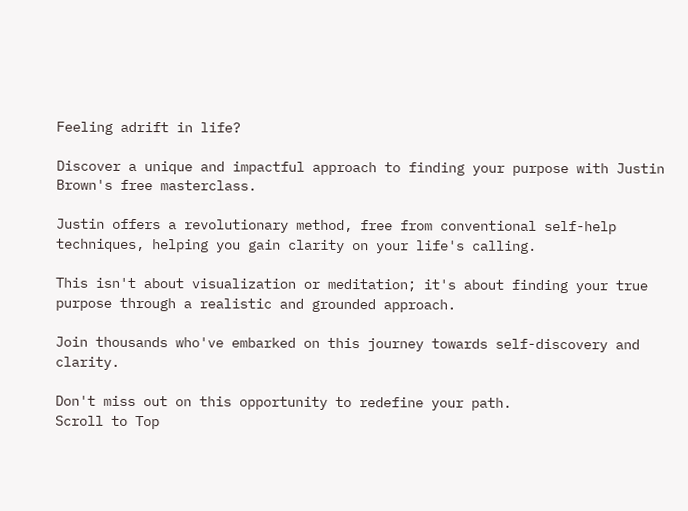Feeling adrift in life?

Discover a unique and impactful approach to finding your purpose with Justin Brown's free masterclass.

Justin offers a revolutionary method, free from conventional self-help techniques, helping you gain clarity on your life's calling.

This isn't about visualization or meditation; it's about finding your true purpose through a realistic and grounded approach.

Join thousands who've embarked on this journey towards self-discovery and clarity.

Don't miss out on this opportunity to redefine your path.
Scroll to Top